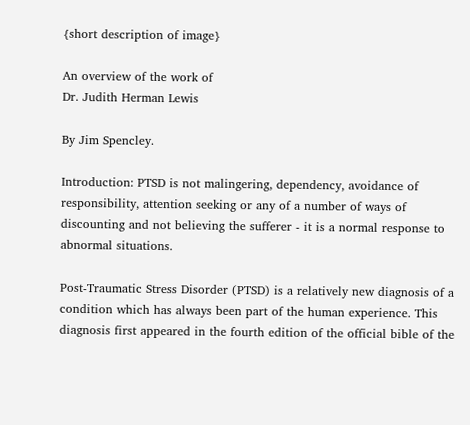{short description of image}

An overview of the work of
Dr. Judith Herman Lewis

By Jim Spencley.

Introduction: PTSD is not malingering, dependency, avoidance of responsibility, attention seeking or any of a number of ways of discounting and not believing the sufferer - it is a normal response to abnormal situations.

Post-Traumatic Stress Disorder (PTSD) is a relatively new diagnosis of a condition which has always been part of the human experience. This diagnosis first appeared in the fourth edition of the official bible of the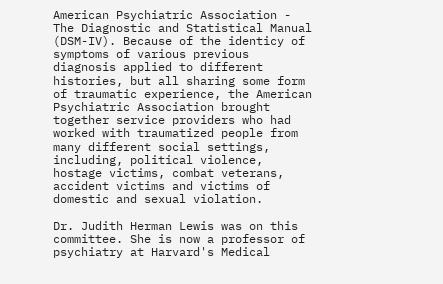American Psychiatric Association - The Diagnostic and Statistical Manual (DSM-IV). Because of the identicy of symptoms of various previous diagnosis applied to different histories, but all sharing some form of traumatic experience, the American Psychiatric Association brought together service providers who had worked with traumatized people from many different social settings, including, political violence, hostage victims, combat veterans, accident victims and victims of domestic and sexual violation.

Dr. Judith Herman Lewis was on this committee. She is now a professor of psychiatry at Harvard's Medical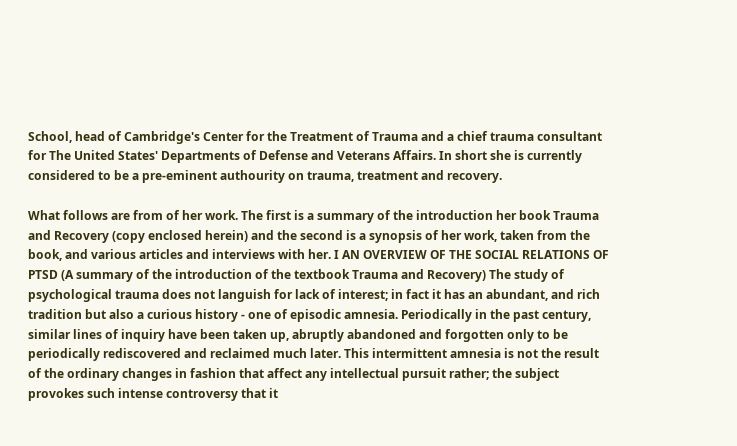School, head of Cambridge's Center for the Treatment of Trauma and a chief trauma consultant for The United States' Departments of Defense and Veterans Affairs. In short she is currently considered to be a pre-eminent authourity on trauma, treatment and recovery.

What follows are from of her work. The first is a summary of the introduction her book Trauma and Recovery (copy enclosed herein) and the second is a synopsis of her work, taken from the book, and various articles and interviews with her. I AN OVERVIEW OF THE SOCIAL RELATIONS OF PTSD (A summary of the introduction of the textbook Trauma and Recovery) The study of psychological trauma does not languish for lack of interest; in fact it has an abundant, and rich tradition but also a curious history - one of episodic amnesia. Periodically in the past century, similar lines of inquiry have been taken up, abruptly abandoned and forgotten only to be periodically rediscovered and reclaimed much later. This intermittent amnesia is not the result of the ordinary changes in fashion that affect any intellectual pursuit rather; the subject provokes such intense controversy that it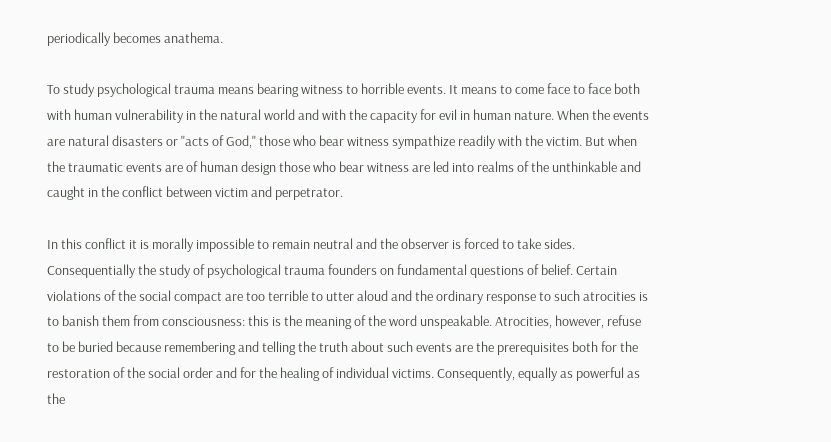periodically becomes anathema.

To study psychological trauma means bearing witness to horrible events. It means to come face to face both with human vulnerability in the natural world and with the capacity for evil in human nature. When the events are natural disasters or "acts of God," those who bear witness sympathize readily with the victim. But when the traumatic events are of human design those who bear witness are led into realms of the unthinkable and caught in the conflict between victim and perpetrator.

In this conflict it is morally impossible to remain neutral and the observer is forced to take sides. Consequentially the study of psychological trauma founders on fundamental questions of belief. Certain violations of the social compact are too terrible to utter aloud and the ordinary response to such atrocities is to banish them from consciousness: this is the meaning of the word unspeakable. Atrocities, however, refuse to be buried because remembering and telling the truth about such events are the prerequisites both for the restoration of the social order and for the healing of individual victims. Consequently, equally as powerful as the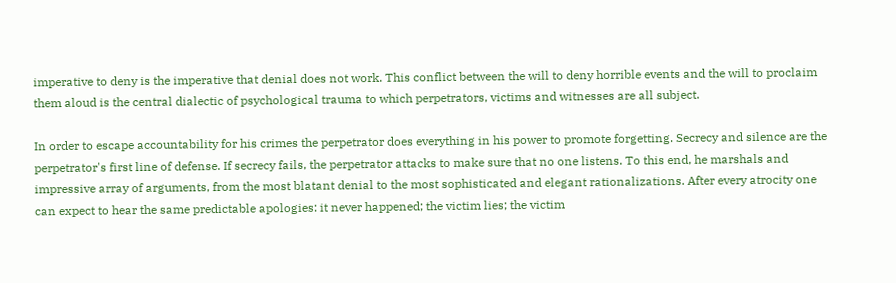imperative to deny is the imperative that denial does not work. This conflict between the will to deny horrible events and the will to proclaim them aloud is the central dialectic of psychological trauma to which perpetrators, victims and witnesses are all subject.

In order to escape accountability for his crimes the perpetrator does everything in his power to promote forgetting. Secrecy and silence are the perpetrator's first line of defense. If secrecy fails, the perpetrator attacks to make sure that no one listens. To this end, he marshals and impressive array of arguments, from the most blatant denial to the most sophisticated and elegant rationalizations. After every atrocity one can expect to hear the same predictable apologies: it never happened; the victim lies; the victim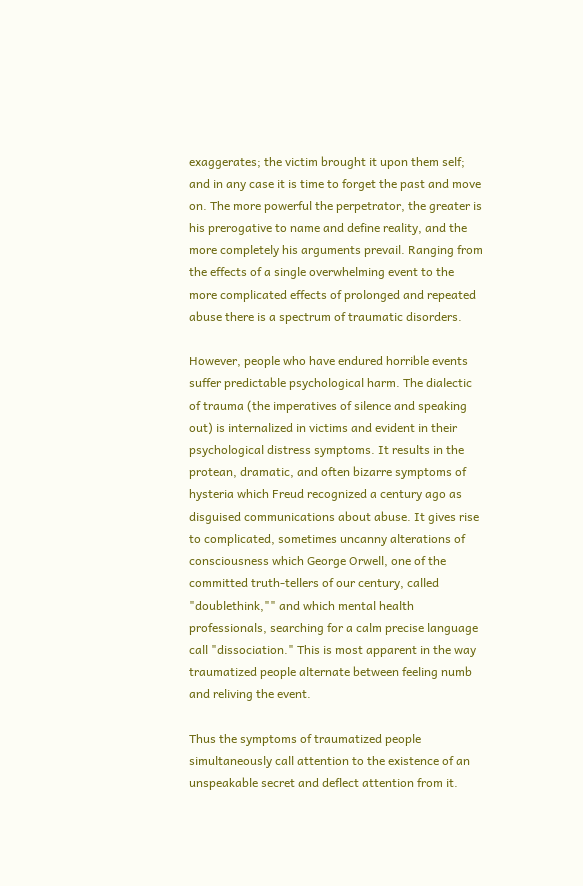exaggerates; the victim brought it upon them self; and in any case it is time to forget the past and move on. The more powerful the perpetrator, the greater is his prerogative to name and define reality, and the more completely his arguments prevail. Ranging from the effects of a single overwhelming event to the more complicated effects of prolonged and repeated abuse there is a spectrum of traumatic disorders.

However, people who have endured horrible events suffer predictable psychological harm. The dialectic of trauma (the imperatives of silence and speaking out) is internalized in victims and evident in their psychological distress symptoms. It results in the protean, dramatic, and often bizarre symptoms of hysteria which Freud recognized a century ago as disguised communications about abuse. It gives rise to complicated, sometimes uncanny alterations of consciousness which George Orwell, one of the committed truth-tellers of our century, called "doublethink,"" and which mental health professionals, searching for a calm precise language call "dissociation." This is most apparent in the way traumatized people alternate between feeling numb and reliving the event.

Thus the symptoms of traumatized people simultaneously call attention to the existence of an unspeakable secret and deflect attention from it.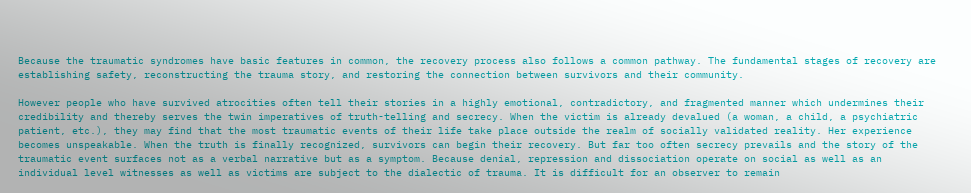Because the traumatic syndromes have basic features in common, the recovery process also follows a common pathway. The fundamental stages of recovery are establishing safety, reconstructing the trauma story, and restoring the connection between survivors and their community.

However people who have survived atrocities often tell their stories in a highly emotional, contradictory, and fragmented manner which undermines their credibility and thereby serves the twin imperatives of truth-telling and secrecy. When the victim is already devalued (a woman, a child, a psychiatric patient, etc.), they may find that the most traumatic events of their life take place outside the realm of socially validated reality. Her experience becomes unspeakable. When the truth is finally recognized, survivors can begin their recovery. But far too often secrecy prevails and the story of the traumatic event surfaces not as a verbal narrative but as a symptom. Because denial, repression and dissociation operate on social as well as an individual level witnesses as well as victims are subject to the dialectic of trauma. It is difficult for an observer to remain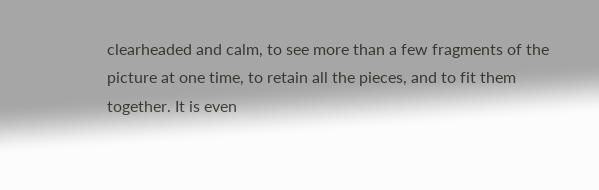clearheaded and calm, to see more than a few fragments of the picture at one time, to retain all the pieces, and to fit them together. It is even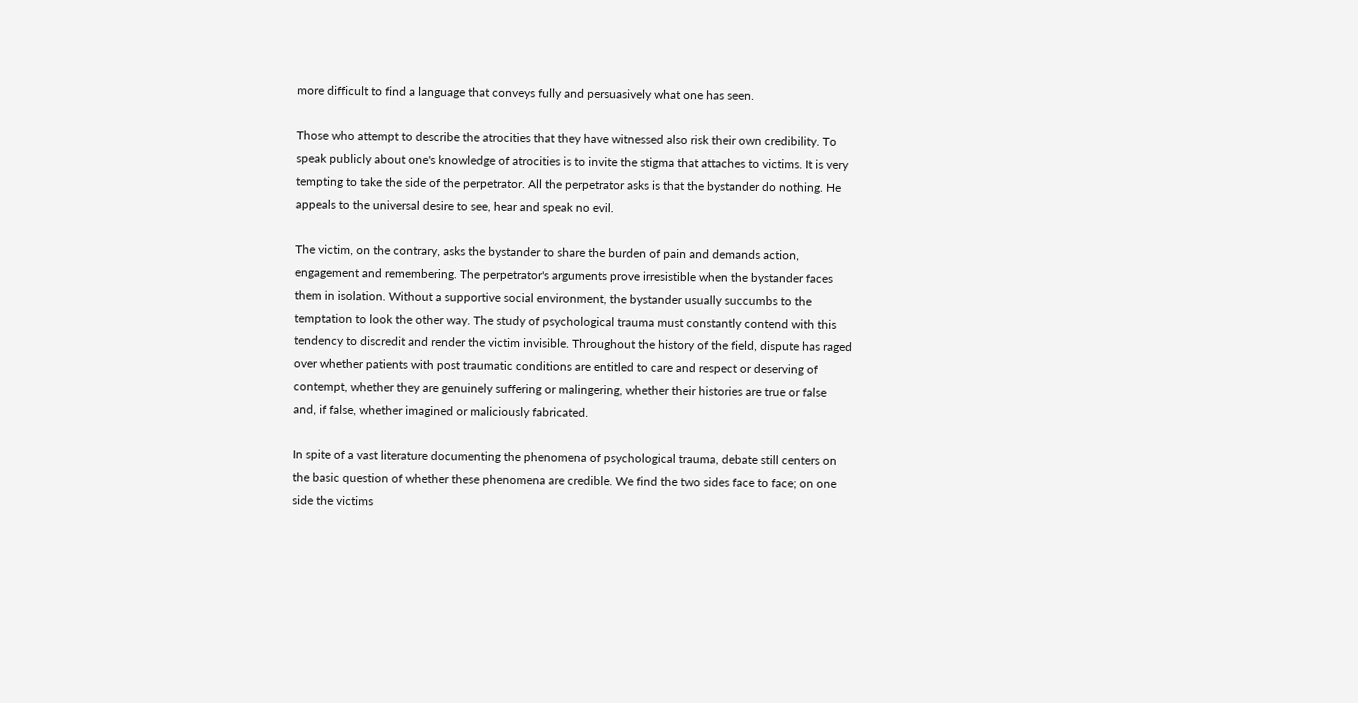more difficult to find a language that conveys fully and persuasively what one has seen.

Those who attempt to describe the atrocities that they have witnessed also risk their own credibility. To speak publicly about one's knowledge of atrocities is to invite the stigma that attaches to victims. It is very tempting to take the side of the perpetrator. All the perpetrator asks is that the bystander do nothing. He appeals to the universal desire to see, hear and speak no evil.

The victim, on the contrary, asks the bystander to share the burden of pain and demands action, engagement and remembering. The perpetrator's arguments prove irresistible when the bystander faces them in isolation. Without a supportive social environment, the bystander usually succumbs to the temptation to look the other way. The study of psychological trauma must constantly contend with this tendency to discredit and render the victim invisible. Throughout the history of the field, dispute has raged over whether patients with post traumatic conditions are entitled to care and respect or deserving of contempt, whether they are genuinely suffering or malingering, whether their histories are true or false and, if false, whether imagined or maliciously fabricated.

In spite of a vast literature documenting the phenomena of psychological trauma, debate still centers on the basic question of whether these phenomena are credible. We find the two sides face to face; on one side the victims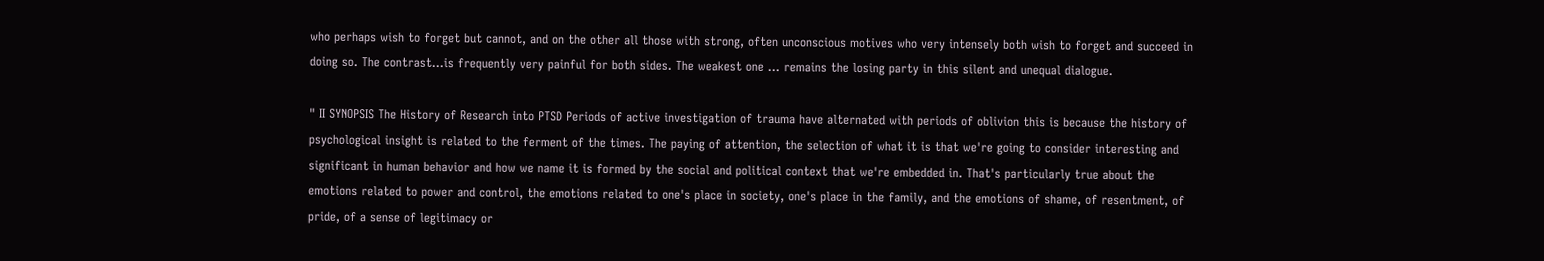who perhaps wish to forget but cannot, and on the other all those with strong, often unconscious motives who very intensely both wish to forget and succeed in doing so. The contrast...is frequently very painful for both sides. The weakest one ... remains the losing party in this silent and unequal dialogue.

" II SYNOPSIS The History of Research into PTSD Periods of active investigation of trauma have alternated with periods of oblivion this is because the history of psychological insight is related to the ferment of the times. The paying of attention, the selection of what it is that we're going to consider interesting and significant in human behavior and how we name it is formed by the social and political context that we're embedded in. That's particularly true about the emotions related to power and control, the emotions related to one's place in society, one's place in the family, and the emotions of shame, of resentment, of pride, of a sense of legitimacy or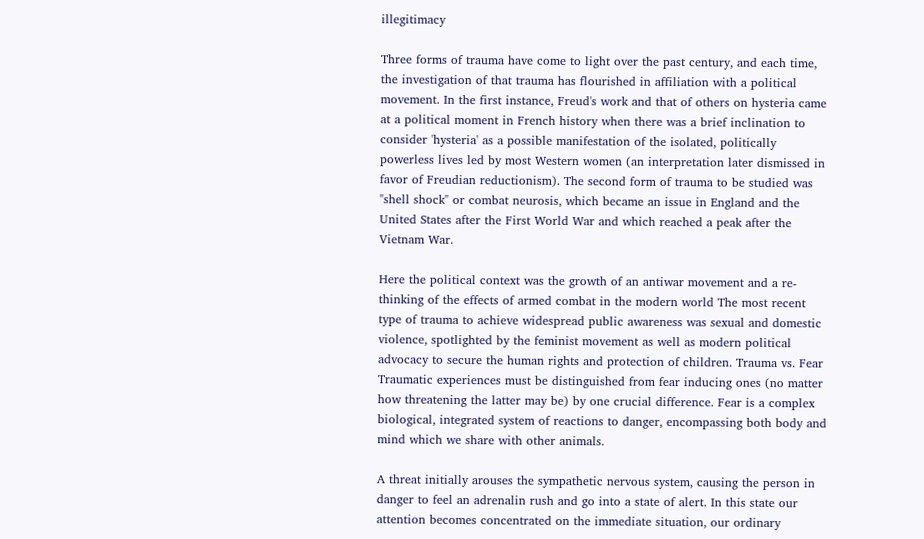illegitimacy

Three forms of trauma have come to light over the past century, and each time, the investigation of that trauma has flourished in affiliation with a political movement. In the first instance, Freud's work and that of others on hysteria came at a political moment in French history when there was a brief inclination to consider 'hysteria' as a possible manifestation of the isolated, politically powerless lives led by most Western women (an interpretation later dismissed in favor of Freudian reductionism). The second form of trauma to be studied was "shell shock" or combat neurosis, which became an issue in England and the United States after the First World War and which reached a peak after the Vietnam War.

Here the political context was the growth of an antiwar movement and a re-thinking of the effects of armed combat in the modern world The most recent type of trauma to achieve widespread public awareness was sexual and domestic violence, spotlighted by the feminist movement as well as modern political advocacy to secure the human rights and protection of children. Trauma vs. Fear Traumatic experiences must be distinguished from fear inducing ones (no matter how threatening the latter may be) by one crucial difference. Fear is a complex biological, integrated system of reactions to danger, encompassing both body and mind which we share with other animals.

A threat initially arouses the sympathetic nervous system, causing the person in danger to feel an adrenalin rush and go into a state of alert. In this state our attention becomes concentrated on the immediate situation, our ordinary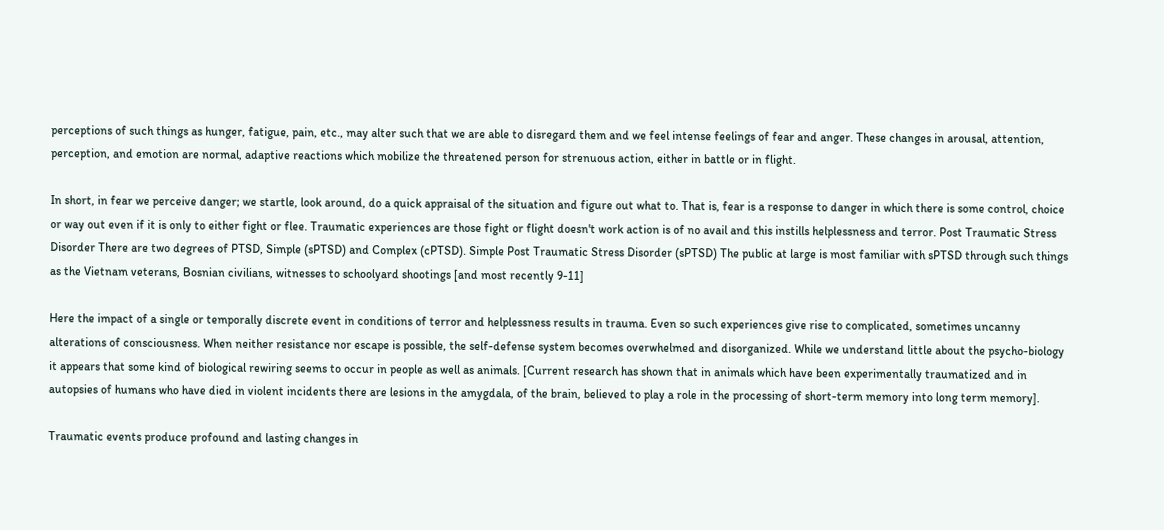perceptions of such things as hunger, fatigue, pain, etc., may alter such that we are able to disregard them and we feel intense feelings of fear and anger. These changes in arousal, attention, perception, and emotion are normal, adaptive reactions which mobilize the threatened person for strenuous action, either in battle or in flight.

In short, in fear we perceive danger; we startle, look around, do a quick appraisal of the situation and figure out what to. That is, fear is a response to danger in which there is some control, choice or way out even if it is only to either fight or flee. Traumatic experiences are those fight or flight doesn't work action is of no avail and this instills helplessness and terror. Post Traumatic Stress Disorder There are two degrees of PTSD, Simple (sPTSD) and Complex (cPTSD). Simple Post Traumatic Stress Disorder (sPTSD) The public at large is most familiar with sPTSD through such things as the Vietnam veterans, Bosnian civilians, witnesses to schoolyard shootings [and most recently 9-11]

Here the impact of a single or temporally discrete event in conditions of terror and helplessness results in trauma. Even so such experiences give rise to complicated, sometimes uncanny alterations of consciousness. When neither resistance nor escape is possible, the self-defense system becomes overwhelmed and disorganized. While we understand little about the psycho-biology it appears that some kind of biological rewiring seems to occur in people as well as animals. [Current research has shown that in animals which have been experimentally traumatized and in autopsies of humans who have died in violent incidents there are lesions in the amygdala, of the brain, believed to play a role in the processing of short-term memory into long term memory].

Traumatic events produce profound and lasting changes in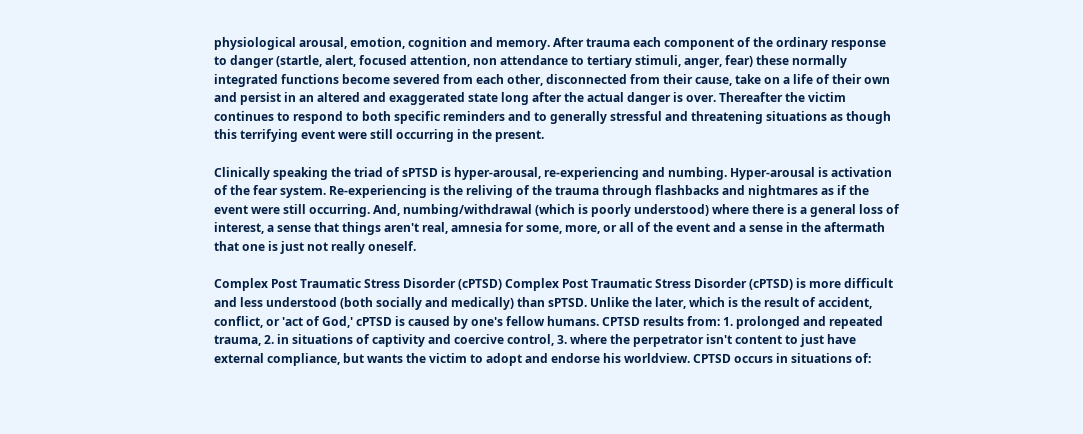physiological arousal, emotion, cognition and memory. After trauma each component of the ordinary response to danger (startle, alert, focused attention, non attendance to tertiary stimuli, anger, fear) these normally integrated functions become severed from each other, disconnected from their cause, take on a life of their own and persist in an altered and exaggerated state long after the actual danger is over. Thereafter the victim continues to respond to both specific reminders and to generally stressful and threatening situations as though this terrifying event were still occurring in the present.

Clinically speaking the triad of sPTSD is hyper-arousal, re-experiencing and numbing. Hyper-arousal is activation of the fear system. Re-experiencing is the reliving of the trauma through flashbacks and nightmares as if the event were still occurring. And, numbing/withdrawal (which is poorly understood) where there is a general loss of interest, a sense that things aren't real, amnesia for some, more, or all of the event and a sense in the aftermath that one is just not really oneself.

Complex Post Traumatic Stress Disorder (cPTSD) Complex Post Traumatic Stress Disorder (cPTSD) is more difficult and less understood (both socially and medically) than sPTSD. Unlike the later, which is the result of accident, conflict, or 'act of God,' cPTSD is caused by one's fellow humans. CPTSD results from: 1. prolonged and repeated trauma, 2. in situations of captivity and coercive control, 3. where the perpetrator isn't content to just have external compliance, but wants the victim to adopt and endorse his worldview. CPTSD occurs in situations of: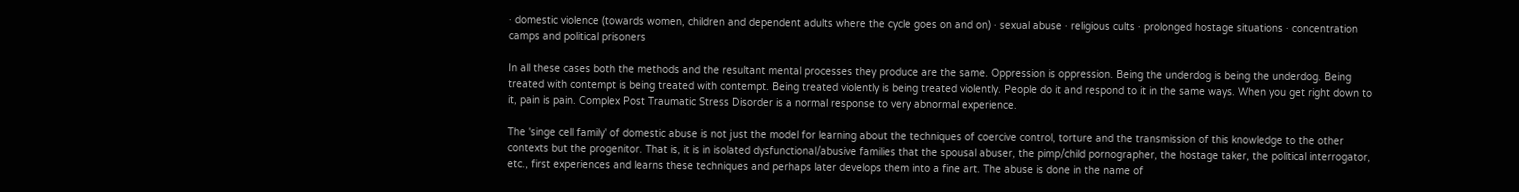· domestic violence (towards women, children and dependent adults where the cycle goes on and on) · sexual abuse · religious cults · prolonged hostage situations · concentration camps and political prisoners

In all these cases both the methods and the resultant mental processes they produce are the same. Oppression is oppression. Being the underdog is being the underdog. Being treated with contempt is being treated with contempt. Being treated violently is being treated violently. People do it and respond to it in the same ways. When you get right down to it, pain is pain. Complex Post Traumatic Stress Disorder is a normal response to very abnormal experience.

The 'singe cell family' of domestic abuse is not just the model for learning about the techniques of coercive control, torture and the transmission of this knowledge to the other contexts but the progenitor. That is, it is in isolated dysfunctional/abusive families that the spousal abuser, the pimp/child pornographer, the hostage taker, the political interrogator, etc., first experiences and learns these techniques and perhaps later develops them into a fine art. The abuse is done in the name of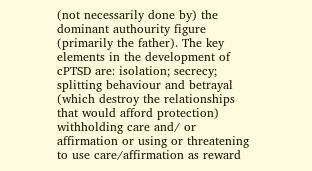(not necessarily done by) the dominant authourity figure (primarily the father). The key elements in the development of cPTSD are: isolation; secrecy; splitting behaviour and betrayal (which destroy the relationships that would afford protection) withholding care and/ or affirmation or using or threatening to use care/affirmation as reward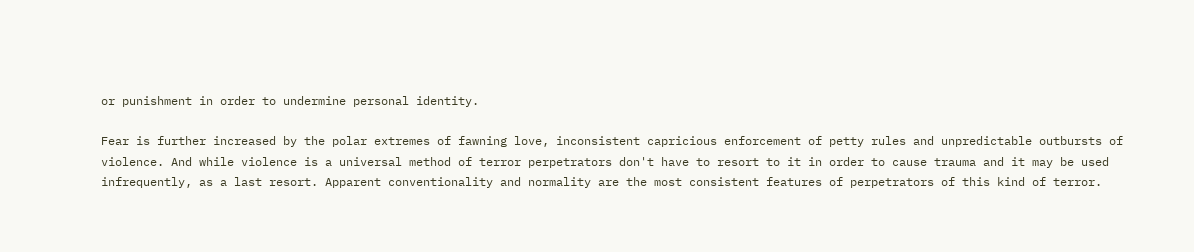or punishment in order to undermine personal identity.

Fear is further increased by the polar extremes of fawning love, inconsistent capricious enforcement of petty rules and unpredictable outbursts of violence. And while violence is a universal method of terror perpetrators don't have to resort to it in order to cause trauma and it may be used infrequently, as a last resort. Apparent conventionality and normality are the most consistent features of perpetrators of this kind of terror.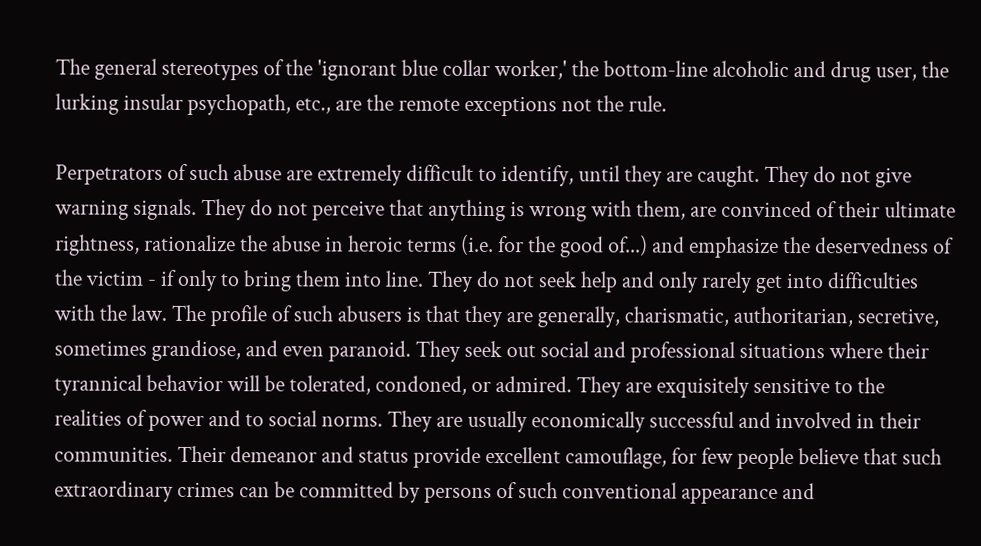The general stereotypes of the 'ignorant blue collar worker,' the bottom-line alcoholic and drug user, the lurking insular psychopath, etc., are the remote exceptions not the rule.

Perpetrators of such abuse are extremely difficult to identify, until they are caught. They do not give warning signals. They do not perceive that anything is wrong with them, are convinced of their ultimate rightness, rationalize the abuse in heroic terms (i.e. for the good of...) and emphasize the deservedness of the victim - if only to bring them into line. They do not seek help and only rarely get into difficulties with the law. The profile of such abusers is that they are generally, charismatic, authoritarian, secretive, sometimes grandiose, and even paranoid. They seek out social and professional situations where their tyrannical behavior will be tolerated, condoned, or admired. They are exquisitely sensitive to the realities of power and to social norms. They are usually economically successful and involved in their communities. Their demeanor and status provide excellent camouflage, for few people believe that such extraordinary crimes can be committed by persons of such conventional appearance and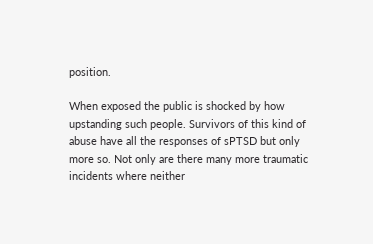position.

When exposed the public is shocked by how upstanding such people. Survivors of this kind of abuse have all the responses of sPTSD but only more so. Not only are there many more traumatic incidents where neither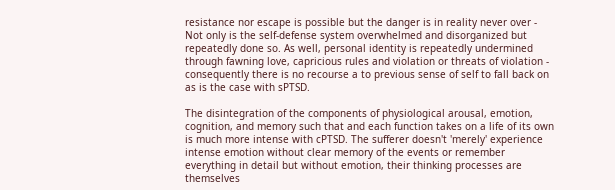resistance nor escape is possible but the danger is in reality never over - Not only is the self-defense system overwhelmed and disorganized but repeatedly done so. As well, personal identity is repeatedly undermined through fawning love, capricious rules and violation or threats of violation - consequently there is no recourse a to previous sense of self to fall back on as is the case with sPTSD.

The disintegration of the components of physiological arousal, emotion, cognition, and memory such that and each function takes on a life of its own is much more intense with cPTSD. The sufferer doesn't 'merely' experience intense emotion without clear memory of the events or remember everything in detail but without emotion, their thinking processes are themselves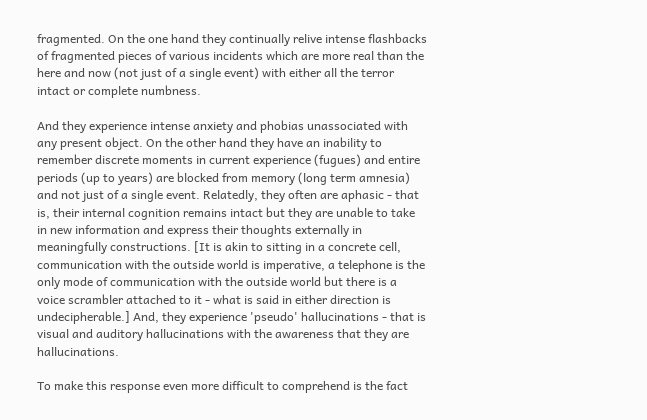fragmented. On the one hand they continually relive intense flashbacks of fragmented pieces of various incidents which are more real than the here and now (not just of a single event) with either all the terror intact or complete numbness.

And they experience intense anxiety and phobias unassociated with any present object. On the other hand they have an inability to remember discrete moments in current experience (fugues) and entire periods (up to years) are blocked from memory (long term amnesia) and not just of a single event. Relatedly, they often are aphasic - that is, their internal cognition remains intact but they are unable to take in new information and express their thoughts externally in meaningfully constructions. [It is akin to sitting in a concrete cell, communication with the outside world is imperative, a telephone is the only mode of communication with the outside world but there is a voice scrambler attached to it - what is said in either direction is undecipherable.] And, they experience 'pseudo' hallucinations - that is visual and auditory hallucinations with the awareness that they are hallucinations.

To make this response even more difficult to comprehend is the fact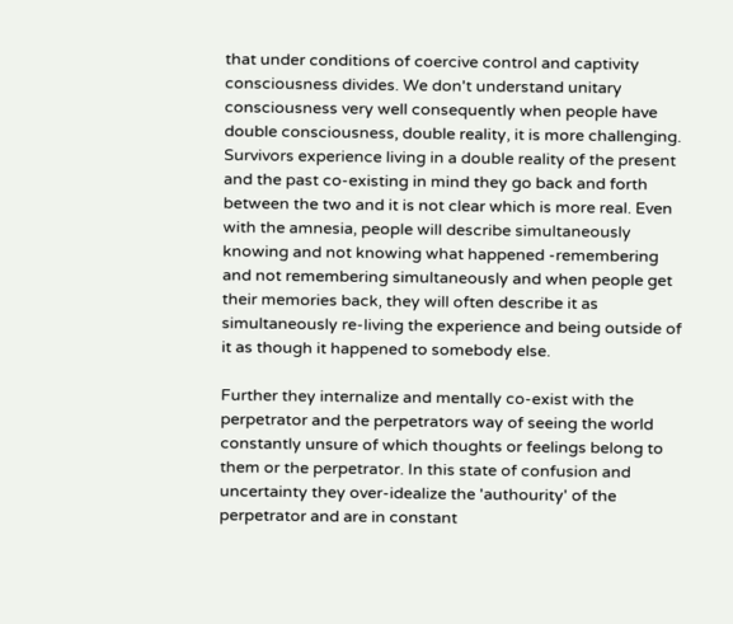that under conditions of coercive control and captivity consciousness divides. We don't understand unitary consciousness very well consequently when people have double consciousness, double reality, it is more challenging. Survivors experience living in a double reality of the present and the past co-existing in mind they go back and forth between the two and it is not clear which is more real. Even with the amnesia, people will describe simultaneously knowing and not knowing what happened -remembering and not remembering simultaneously and when people get their memories back, they will often describe it as simultaneously re-living the experience and being outside of it as though it happened to somebody else.

Further they internalize and mentally co-exist with the perpetrator and the perpetrators way of seeing the world constantly unsure of which thoughts or feelings belong to them or the perpetrator. In this state of confusion and uncertainty they over-idealize the 'authourity' of the perpetrator and are in constant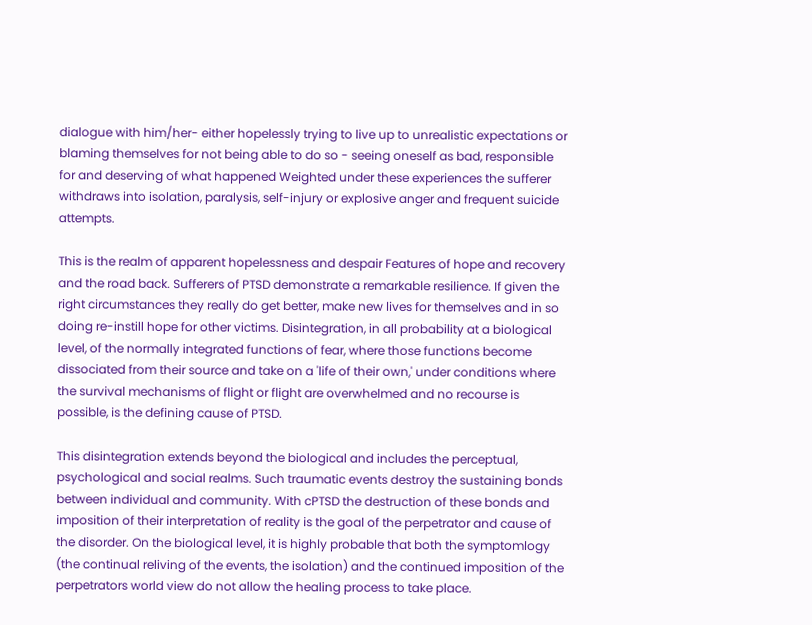dialogue with him/her- either hopelessly trying to live up to unrealistic expectations or blaming themselves for not being able to do so - seeing oneself as bad, responsible for and deserving of what happened Weighted under these experiences the sufferer withdraws into isolation, paralysis, self-injury or explosive anger and frequent suicide attempts.

This is the realm of apparent hopelessness and despair Features of hope and recovery and the road back. Sufferers of PTSD demonstrate a remarkable resilience. If given the right circumstances they really do get better, make new lives for themselves and in so doing re-instill hope for other victims. Disintegration, in all probability at a biological level, of the normally integrated functions of fear, where those functions become dissociated from their source and take on a 'life of their own,' under conditions where the survival mechanisms of flight or flight are overwhelmed and no recourse is possible, is the defining cause of PTSD.

This disintegration extends beyond the biological and includes the perceptual, psychological and social realms. Such traumatic events destroy the sustaining bonds between individual and community. With cPTSD the destruction of these bonds and imposition of their interpretation of reality is the goal of the perpetrator and cause of the disorder. On the biological level, it is highly probable that both the symptomlogy (the continual reliving of the events, the isolation) and the continued imposition of the perpetrators world view do not allow the healing process to take place.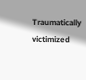Traumatically victimized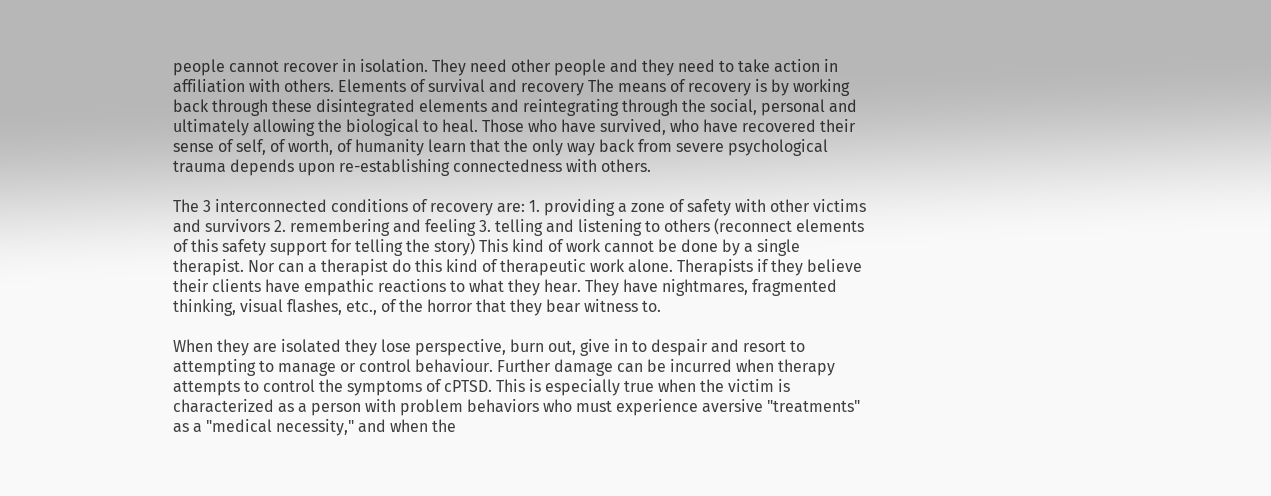people cannot recover in isolation. They need other people and they need to take action in affiliation with others. Elements of survival and recovery The means of recovery is by working back through these disintegrated elements and reintegrating through the social, personal and ultimately allowing the biological to heal. Those who have survived, who have recovered their sense of self, of worth, of humanity learn that the only way back from severe psychological trauma depends upon re-establishing connectedness with others.

The 3 interconnected conditions of recovery are: 1. providing a zone of safety with other victims and survivors 2. remembering and feeling 3. telling and listening to others (reconnect elements of this safety support for telling the story) This kind of work cannot be done by a single therapist. Nor can a therapist do this kind of therapeutic work alone. Therapists if they believe their clients have empathic reactions to what they hear. They have nightmares, fragmented thinking, visual flashes, etc., of the horror that they bear witness to.

When they are isolated they lose perspective, burn out, give in to despair and resort to attempting to manage or control behaviour. Further damage can be incurred when therapy attempts to control the symptoms of cPTSD. This is especially true when the victim is characterized as a person with problem behaviors who must experience aversive "treatments" as a "medical necessity," and when the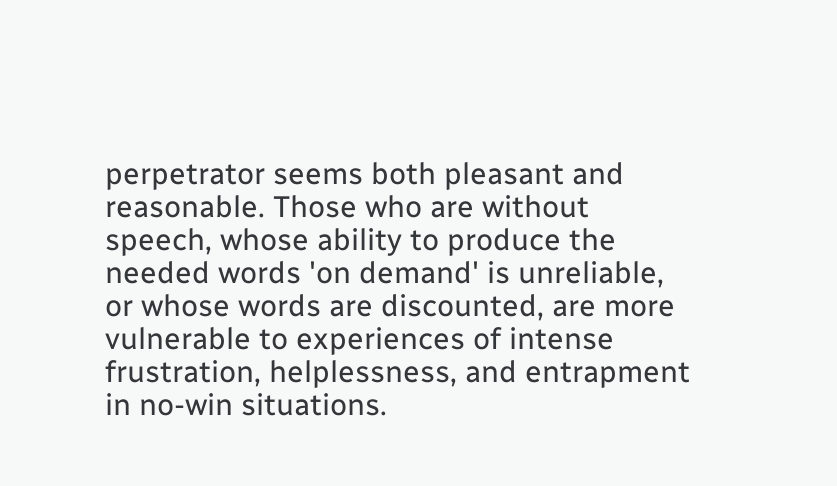perpetrator seems both pleasant and reasonable. Those who are without speech, whose ability to produce the needed words 'on demand' is unreliable, or whose words are discounted, are more vulnerable to experiences of intense frustration, helplessness, and entrapment in no-win situations.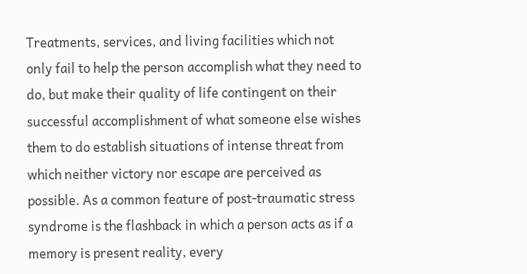Treatments, services, and living facilities which not only fail to help the person accomplish what they need to do, but make their quality of life contingent on their successful accomplishment of what someone else wishes them to do establish situations of intense threat from which neither victory nor escape are perceived as possible. As a common feature of post-traumatic stress syndrome is the flashback in which a person acts as if a memory is present reality, every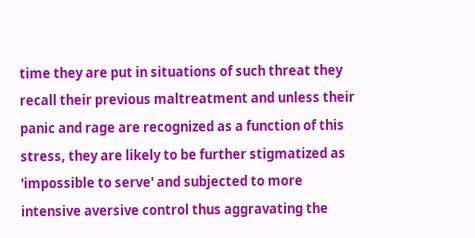time they are put in situations of such threat they recall their previous maltreatment and unless their panic and rage are recognized as a function of this stress, they are likely to be further stigmatized as 'impossible to serve' and subjected to more intensive aversive control thus aggravating the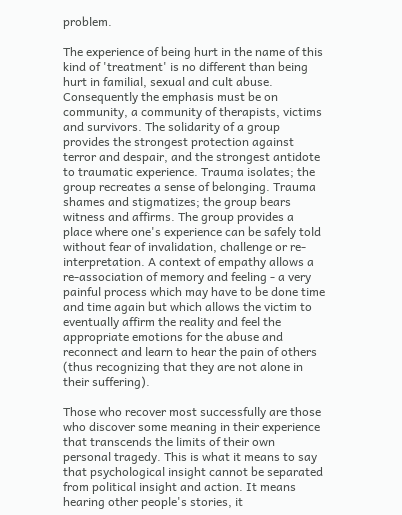problem.

The experience of being hurt in the name of this kind of 'treatment' is no different than being hurt in familial, sexual and cult abuse. Consequently the emphasis must be on community, a community of therapists, victims and survivors. The solidarity of a group provides the strongest protection against terror and despair, and the strongest antidote to traumatic experience. Trauma isolates; the group recreates a sense of belonging. Trauma shames and stigmatizes; the group bears witness and affirms. The group provides a place where one's experience can be safely told without fear of invalidation, challenge or re-interpretation. A context of empathy allows a re-association of memory and feeling - a very painful process which may have to be done time and time again but which allows the victim to eventually affirm the reality and feel the appropriate emotions for the abuse and reconnect and learn to hear the pain of others (thus recognizing that they are not alone in their suffering).

Those who recover most successfully are those who discover some meaning in their experience that transcends the limits of their own personal tragedy. This is what it means to say that psychological insight cannot be separated from political insight and action. It means hearing other people's stories, it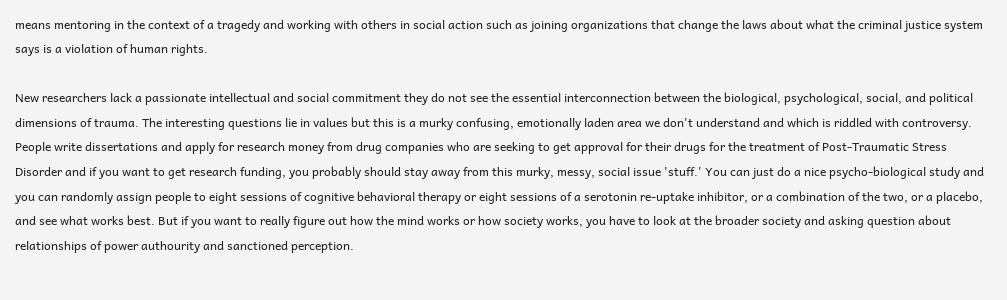means mentoring in the context of a tragedy and working with others in social action such as joining organizations that change the laws about what the criminal justice system says is a violation of human rights.

New researchers lack a passionate intellectual and social commitment they do not see the essential interconnection between the biological, psychological, social, and political dimensions of trauma. The interesting questions lie in values but this is a murky confusing, emotionally laden area we don't understand and which is riddled with controversy. People write dissertations and apply for research money from drug companies who are seeking to get approval for their drugs for the treatment of Post-Traumatic Stress Disorder and if you want to get research funding, you probably should stay away from this murky, messy, social issue 'stuff.' You can just do a nice psycho-biological study and you can randomly assign people to eight sessions of cognitive behavioral therapy or eight sessions of a serotonin re-uptake inhibitor, or a combination of the two, or a placebo, and see what works best. But if you want to really figure out how the mind works or how society works, you have to look at the broader society and asking question about relationships of power authourity and sanctioned perception.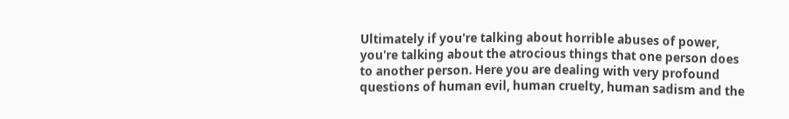Ultimately if you're talking about horrible abuses of power, you're talking about the atrocious things that one person does to another person. Here you are dealing with very profound questions of human evil, human cruelty, human sadism and the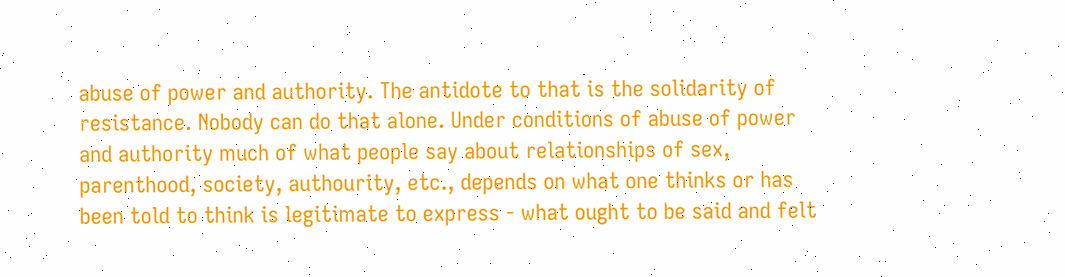abuse of power and authority. The antidote to that is the solidarity of resistance. Nobody can do that alone. Under conditions of abuse of power and authority much of what people say about relationships of sex, parenthood, society, authourity, etc., depends on what one thinks or has been told to think is legitimate to express - what ought to be said and felt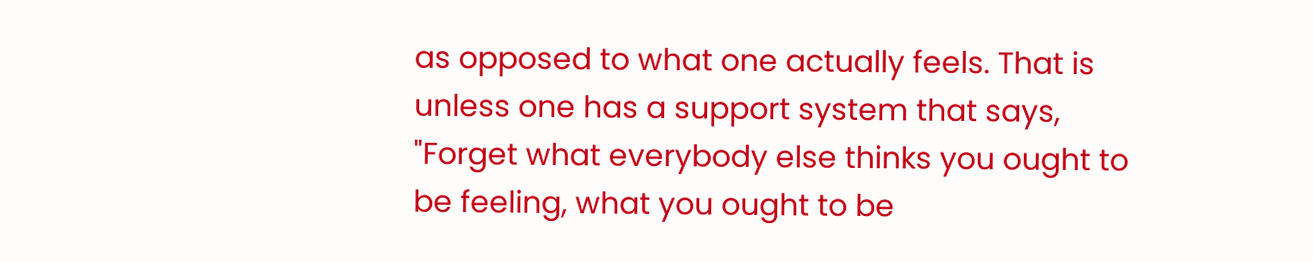as opposed to what one actually feels. That is unless one has a support system that says, "Forget what everybody else thinks you ought to be feeling, what you ought to be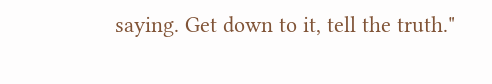saying. Get down to it, tell the truth."